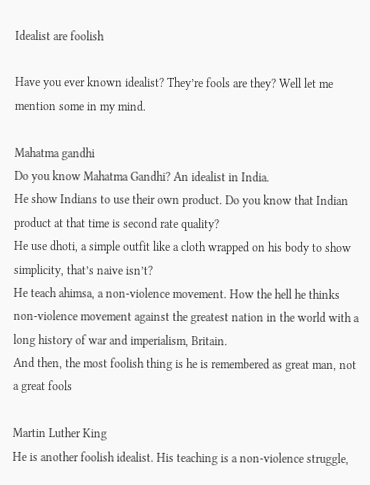Idealist are foolish

Have you ever known idealist? They’re fools are they? Well let me mention some in my mind.

Mahatma gandhi
Do you know Mahatma Gandhi? An idealist in India.
He show Indians to use their own product. Do you know that Indian product at that time is second rate quality?
He use dhoti, a simple outfit like a cloth wrapped on his body to show simplicity, that’s naive isn’t?
He teach ahimsa, a non-violence movement. How the hell he thinks non-violence movement against the greatest nation in the world with a long history of war and imperialism, Britain.
And then, the most foolish thing is he is remembered as great man, not a great fools

Martin Luther King
He is another foolish idealist. His teaching is a non-violence struggle,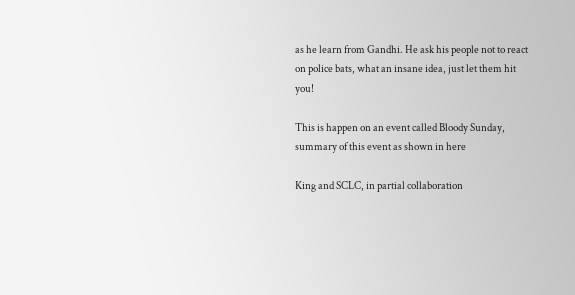as he learn from Gandhi. He ask his people not to react on police bats, what an insane idea, just let them hit you!

This is happen on an event called Bloody Sunday, summary of this event as shown in here

King and SCLC, in partial collaboration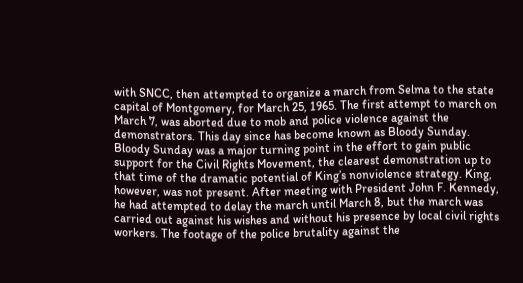with SNCC, then attempted to organize a march from Selma to the state capital of Montgomery, for March 25, 1965. The first attempt to march on March 7, was aborted due to mob and police violence against the demonstrators. This day since has become known as Bloody Sunday. Bloody Sunday was a major turning point in the effort to gain public support for the Civil Rights Movement, the clearest demonstration up to that time of the dramatic potential of King’s nonviolence strategy. King, however, was not present. After meeting with President John F. Kennedy, he had attempted to delay the march until March 8, but the march was carried out against his wishes and without his presence by local civil rights workers. The footage of the police brutality against the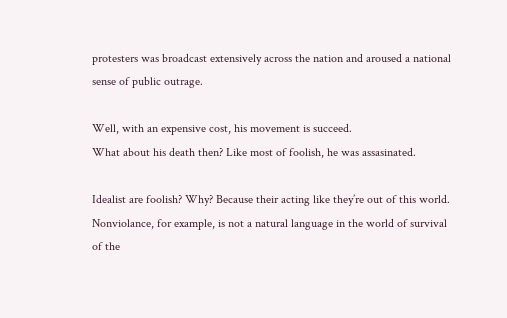protesters was broadcast extensively across the nation and aroused a national sense of public outrage.

Well, with an expensive cost, his movement is succeed.
What about his death then? Like most of foolish, he was assasinated.

Idealist are foolish? Why? Because their acting like they’re out of this world. Nonviolance, for example, is not a natural language in the world of survival of the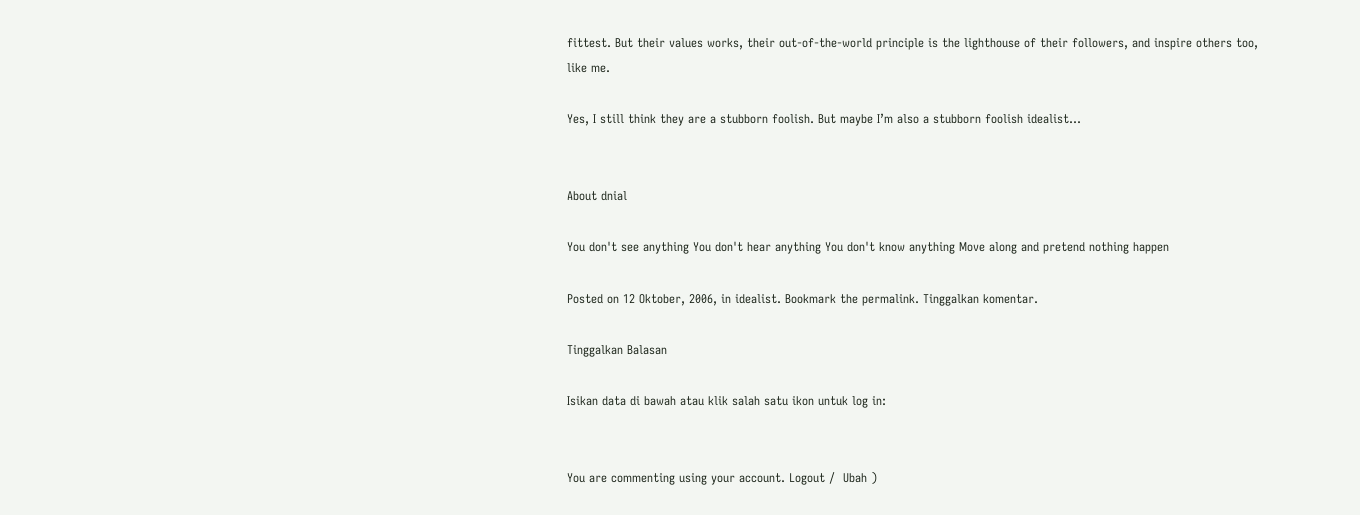fittest. But their values works, their out-of-the-world principle is the lighthouse of their followers, and inspire others too, like me.

Yes, I still think they are a stubborn foolish. But maybe I’m also a stubborn foolish idealist…


About dnial

You don't see anything You don't hear anything You don't know anything Move along and pretend nothing happen

Posted on 12 Oktober, 2006, in idealist. Bookmark the permalink. Tinggalkan komentar.

Tinggalkan Balasan

Isikan data di bawah atau klik salah satu ikon untuk log in:


You are commenting using your account. Logout /  Ubah )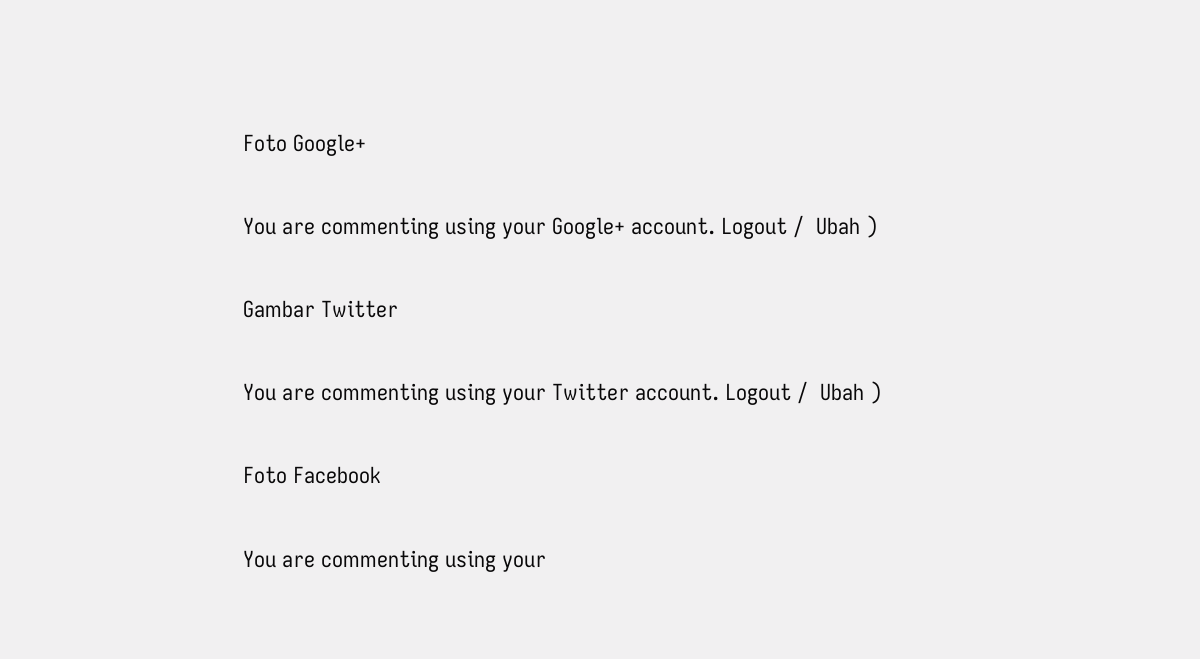Foto Google+

You are commenting using your Google+ account. Logout /  Ubah )

Gambar Twitter

You are commenting using your Twitter account. Logout /  Ubah )

Foto Facebook

You are commenting using your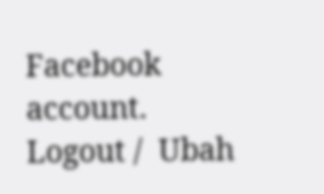Facebook account. Logout /  Ubah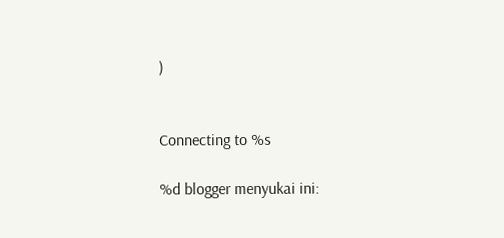)


Connecting to %s

%d blogger menyukai ini: